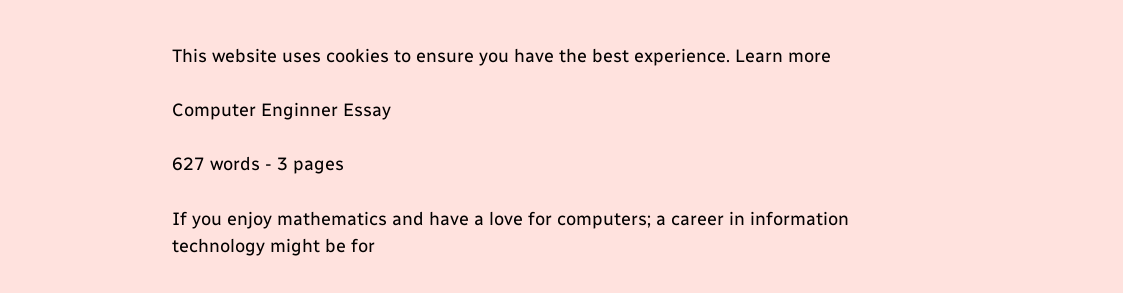This website uses cookies to ensure you have the best experience. Learn more

Computer Enginner Essay

627 words - 3 pages

If you enjoy mathematics and have a love for computers; a career in information technology might be for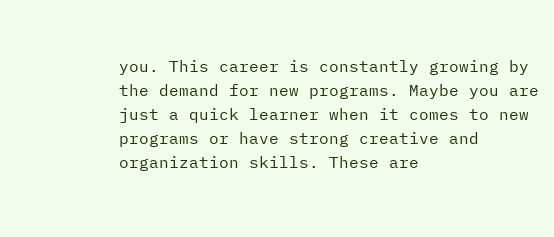you. This career is constantly growing by the demand for new programs. Maybe you are just a quick learner when it comes to new programs or have strong creative and organization skills. These are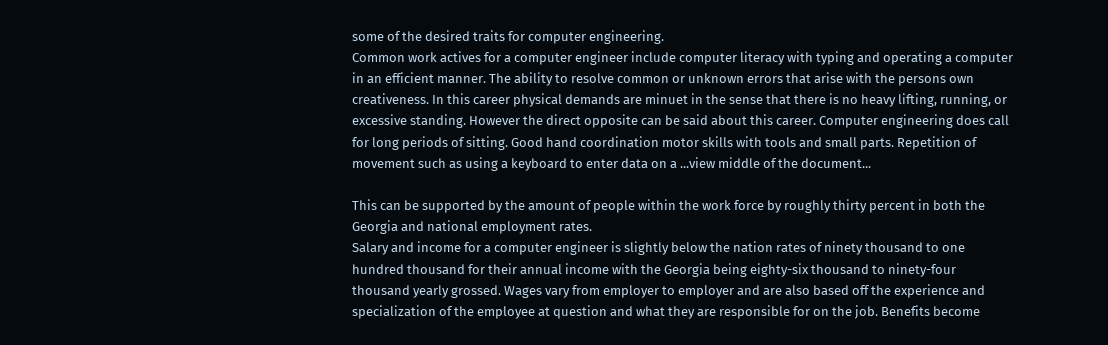some of the desired traits for computer engineering.
Common work actives for a computer engineer include computer literacy with typing and operating a computer in an efficient manner. The ability to resolve common or unknown errors that arise with the persons own creativeness. In this career physical demands are minuet in the sense that there is no heavy lifting, running, or excessive standing. However the direct opposite can be said about this career. Computer engineering does call for long periods of sitting. Good hand coordination motor skills with tools and small parts. Repetition of movement such as using a keyboard to enter data on a ...view middle of the document...

This can be supported by the amount of people within the work force by roughly thirty percent in both the Georgia and national employment rates.
Salary and income for a computer engineer is slightly below the nation rates of ninety thousand to one hundred thousand for their annual income with the Georgia being eighty-six thousand to ninety-four thousand yearly grossed. Wages vary from employer to employer and are also based off the experience and specialization of the employee at question and what they are responsible for on the job. Benefits become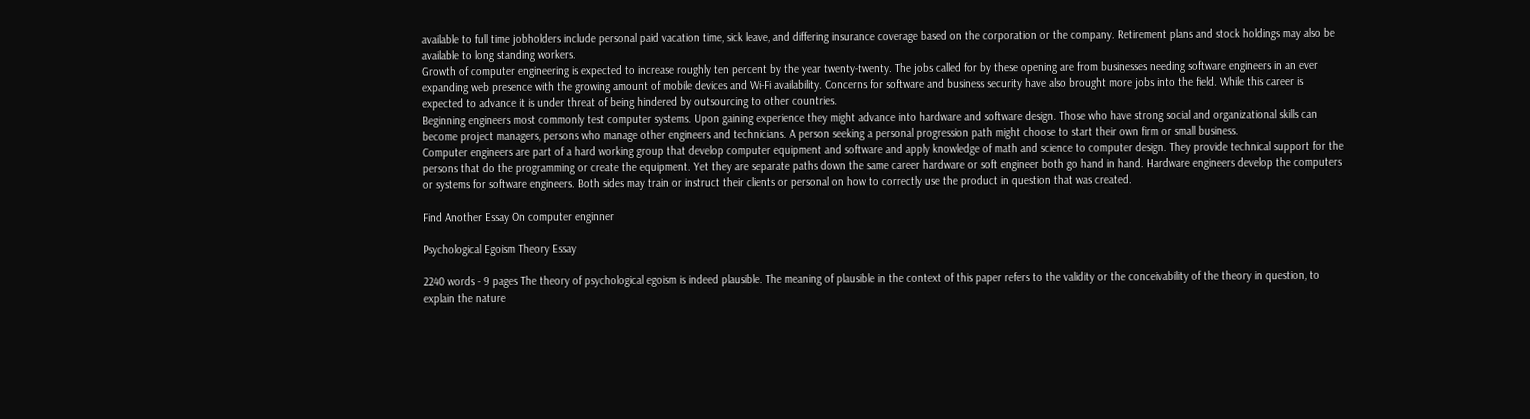available to full time jobholders include personal paid vacation time, sick leave, and differing insurance coverage based on the corporation or the company. Retirement plans and stock holdings may also be available to long standing workers.
Growth of computer engineering is expected to increase roughly ten percent by the year twenty-twenty. The jobs called for by these opening are from businesses needing software engineers in an ever expanding web presence with the growing amount of mobile devices and Wi-Fi availability. Concerns for software and business security have also brought more jobs into the field. While this career is expected to advance it is under threat of being hindered by outsourcing to other countries.
Beginning engineers most commonly test computer systems. Upon gaining experience they might advance into hardware and software design. Those who have strong social and organizational skills can become project managers, persons who manage other engineers and technicians. A person seeking a personal progression path might choose to start their own firm or small business.
Computer engineers are part of a hard working group that develop computer equipment and software and apply knowledge of math and science to computer design. They provide technical support for the persons that do the programming or create the equipment. Yet they are separate paths down the same career hardware or soft engineer both go hand in hand. Hardware engineers develop the computers or systems for software engineers. Both sides may train or instruct their clients or personal on how to correctly use the product in question that was created.

Find Another Essay On computer enginner

Psychological Egoism Theory Essay

2240 words - 9 pages The theory of psychological egoism is indeed plausible. The meaning of plausible in the context of this paper refers to the validity or the conceivability of the theory in question, to explain the nature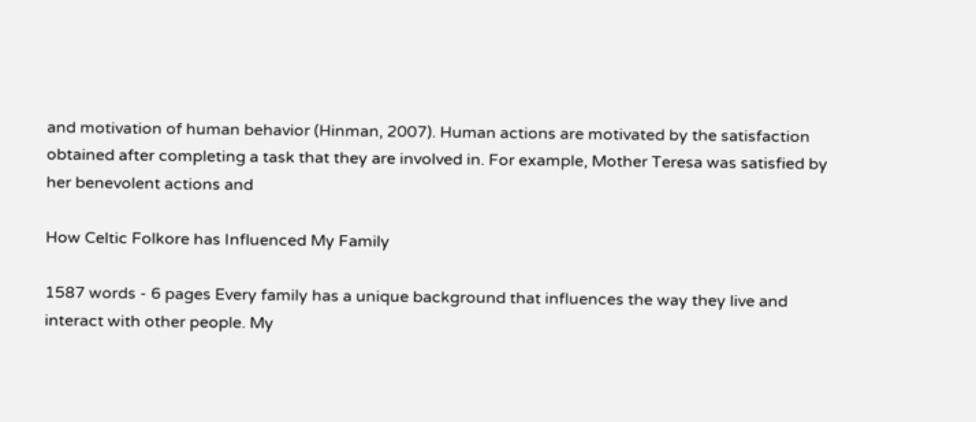and motivation of human behavior (Hinman, 2007). Human actions are motivated by the satisfaction obtained after completing a task that they are involved in. For example, Mother Teresa was satisfied by her benevolent actions and

How Celtic Folkore has Influenced My Family

1587 words - 6 pages Every family has a unique background that influences the way they live and interact with other people. My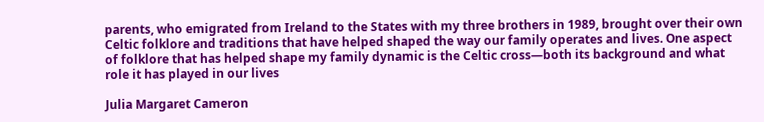parents, who emigrated from Ireland to the States with my three brothers in 1989, brought over their own Celtic folklore and traditions that have helped shaped the way our family operates and lives. One aspect of folklore that has helped shape my family dynamic is the Celtic cross—both its background and what role it has played in our lives

Julia Margaret Cameron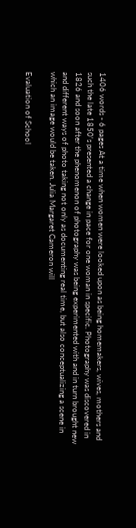1406 words - 6 pages At a time when women were looked upon as being homemakers, wives, mothers and such the late 1850's presented a change in pace for one woman in specific. Photography was discovered in 1826 and soon after the phenomenon of photography was being experimented with and in turn brought new and different ways of photo taking not only as documenting real time, but also conceptualizing a scene in which an image would be taken. Julia Margaret Cameron will

Evaluation of School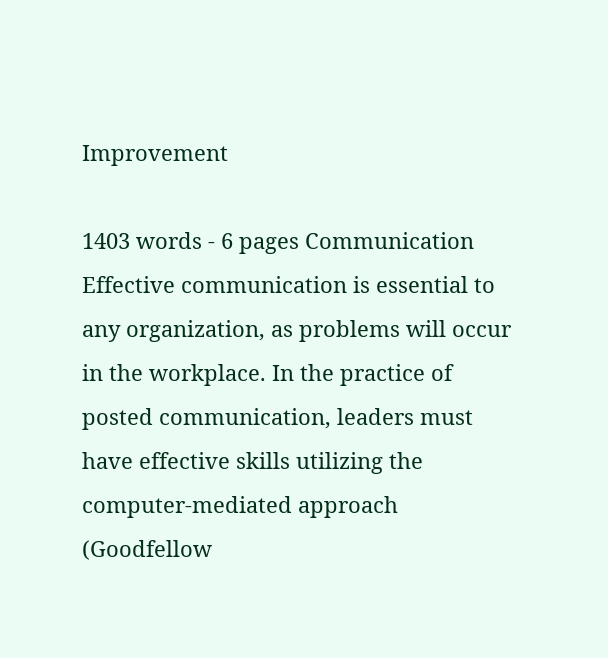Improvement

1403 words - 6 pages Communication Effective communication is essential to any organization, as problems will occur in the workplace. In the practice of posted communication, leaders must have effective skills utilizing the computer-mediated approach (Goodfellow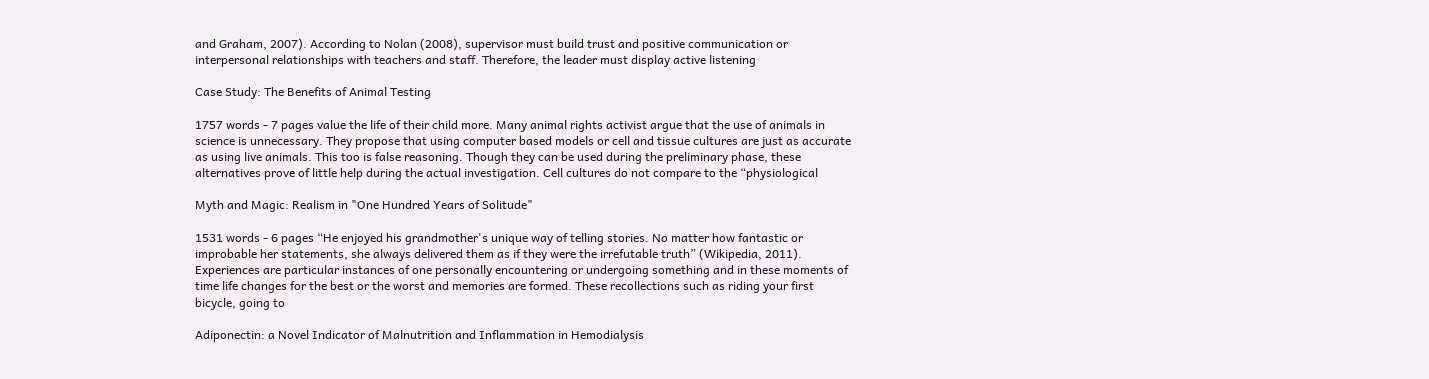and Graham, 2007). According to Nolan (2008), supervisor must build trust and positive communication or interpersonal relationships with teachers and staff. Therefore, the leader must display active listening

Case Study: The Benefits of Animal Testing

1757 words - 7 pages value the life of their child more. Many animal rights activist argue that the use of animals in science is unnecessary. They propose that using computer based models or cell and tissue cultures are just as accurate as using live animals. This too is false reasoning. Though they can be used during the preliminary phase, these alternatives prove of little help during the actual investigation. Cell cultures do not compare to the “physiological

Myth and Magic: Realism in "One Hundred Years of Solitude"

1531 words - 6 pages “He enjoyed his grandmother's unique way of telling stories. No matter how fantastic or improbable her statements, she always delivered them as if they were the irrefutable truth” (Wikipedia, 2011). Experiences are particular instances of one personally encountering or undergoing something and in these moments of time life changes for the best or the worst and memories are formed. These recollections such as riding your first bicycle, going to

Adiponectin: a Novel Indicator of Malnutrition and Inflammation in Hemodialysis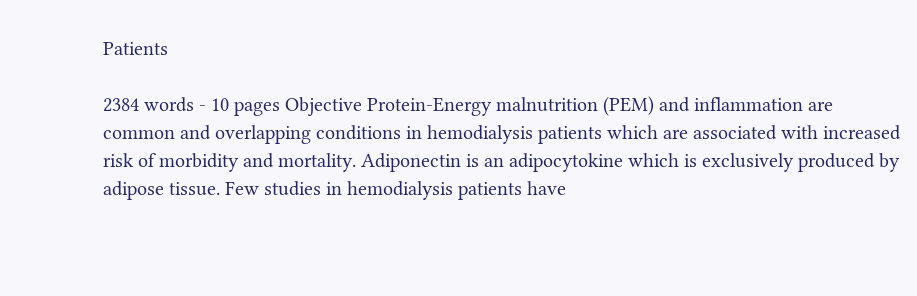Patients

2384 words - 10 pages Objective Protein-Energy malnutrition (PEM) and inflammation are common and overlapping conditions in hemodialysis patients which are associated with increased risk of morbidity and mortality. Adiponectin is an adipocytokine which is exclusively produced by adipose tissue. Few studies in hemodialysis patients have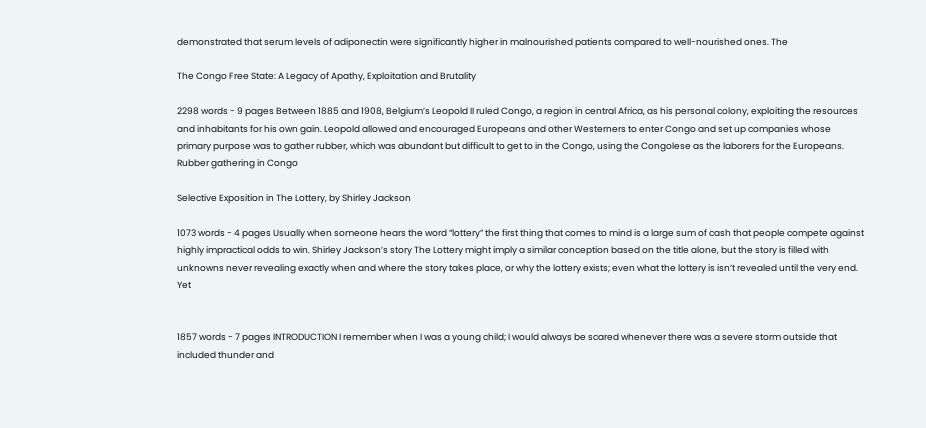demonstrated that serum levels of adiponectin were significantly higher in malnourished patients compared to well-nourished ones. The

The Congo Free State: A Legacy of Apathy, Exploitation and Brutality

2298 words - 9 pages Between 1885 and 1908, Belgium’s Leopold II ruled Congo, a region in central Africa, as his personal colony, exploiting the resources and inhabitants for his own gain. Leopold allowed and encouraged Europeans and other Westerners to enter Congo and set up companies whose primary purpose was to gather rubber, which was abundant but difficult to get to in the Congo, using the Congolese as the laborers for the Europeans. Rubber gathering in Congo

Selective Exposition in The Lottery, by Shirley Jackson

1073 words - 4 pages Usually when someone hears the word “lottery” the first thing that comes to mind is a large sum of cash that people compete against highly impractical odds to win. Shirley Jackson’s story The Lottery might imply a similar conception based on the title alone, but the story is filled with unknowns never revealing exactly when and where the story takes place, or why the lottery exists; even what the lottery is isn’t revealed until the very end. Yet


1857 words - 7 pages INTRODUCTION I remember when I was a young child; I would always be scared whenever there was a severe storm outside that included thunder and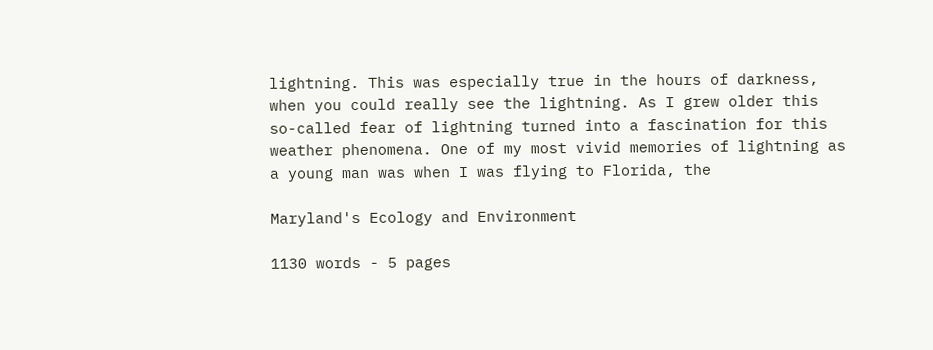lightning. This was especially true in the hours of darkness, when you could really see the lightning. As I grew older this so-called fear of lightning turned into a fascination for this weather phenomena. One of my most vivid memories of lightning as a young man was when I was flying to Florida, the

Maryland's Ecology and Environment

1130 words - 5 pages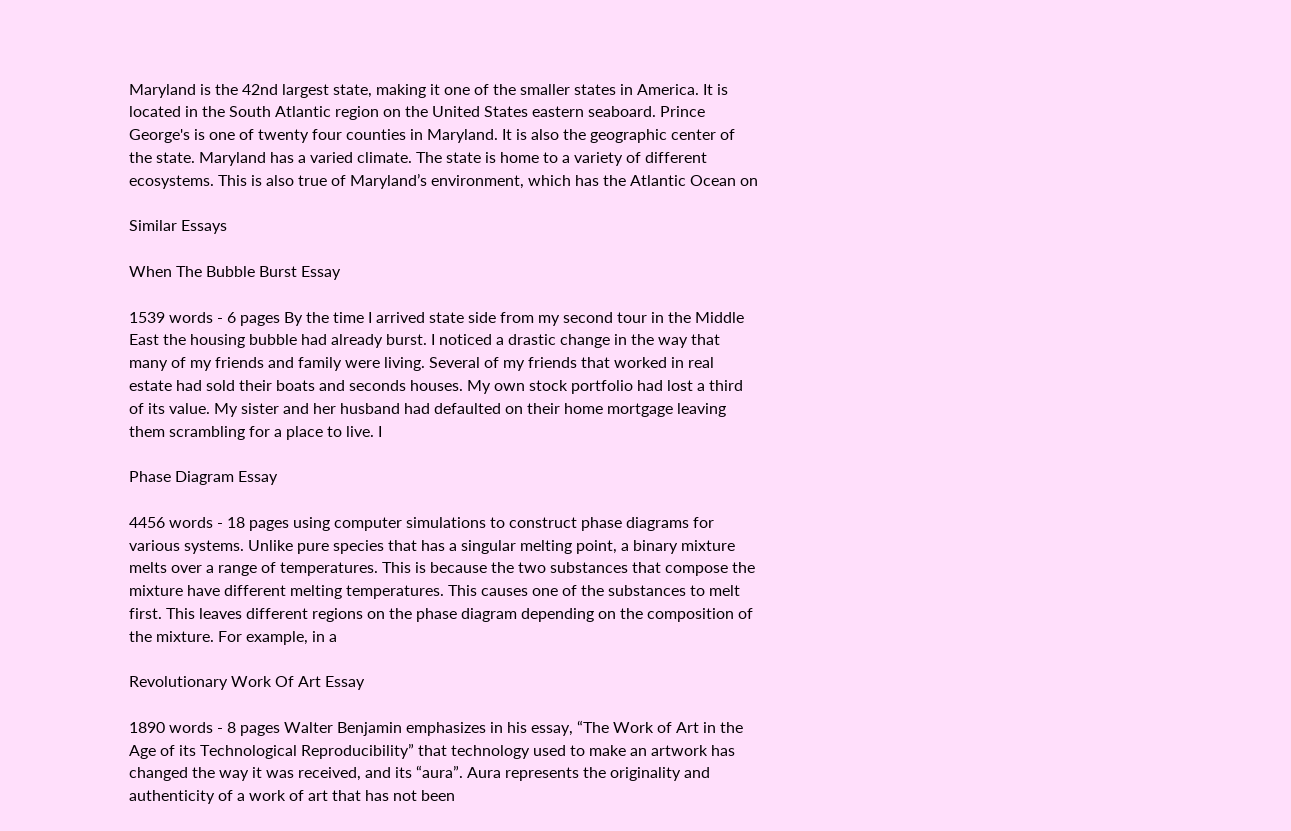Maryland is the 42nd largest state, making it one of the smaller states in America. It is located in the South Atlantic region on the United States eastern seaboard. Prince George's is one of twenty four counties in Maryland. It is also the geographic center of the state. Maryland has a varied climate. The state is home to a variety of different ecosystems. This is also true of Maryland’s environment, which has the Atlantic Ocean on

Similar Essays

When The Bubble Burst Essay

1539 words - 6 pages By the time I arrived state side from my second tour in the Middle East the housing bubble had already burst. I noticed a drastic change in the way that many of my friends and family were living. Several of my friends that worked in real estate had sold their boats and seconds houses. My own stock portfolio had lost a third of its value. My sister and her husband had defaulted on their home mortgage leaving them scrambling for a place to live. I

Phase Diagram Essay

4456 words - 18 pages using computer simulations to construct phase diagrams for various systems. Unlike pure species that has a singular melting point, a binary mixture melts over a range of temperatures. This is because the two substances that compose the mixture have different melting temperatures. This causes one of the substances to melt first. This leaves different regions on the phase diagram depending on the composition of the mixture. For example, in a

Revolutionary Work Of Art Essay

1890 words - 8 pages Walter Benjamin emphasizes in his essay, “The Work of Art in the Age of its Technological Reproducibility” that technology used to make an artwork has changed the way it was received, and its “aura”. Aura represents the originality and authenticity of a work of art that has not been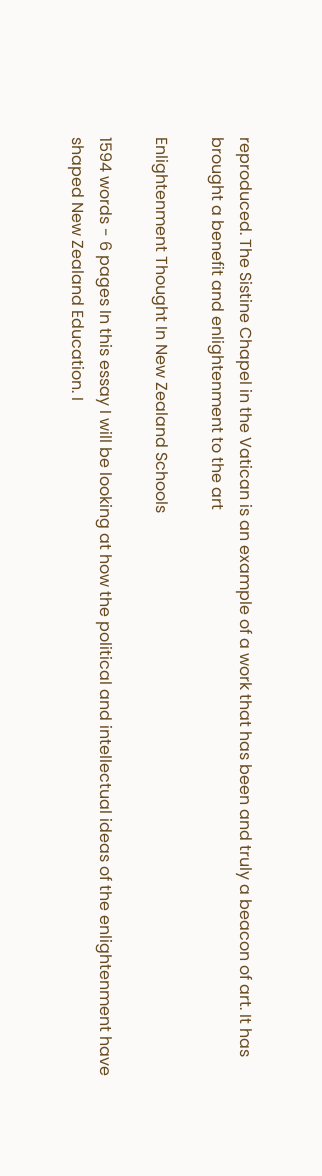reproduced. The Sistine Chapel in the Vatican is an example of a work that has been and truly a beacon of art. It has brought a benefit and enlightenment to the art

Enlightenment Thought In New Zealand Schools

1594 words - 6 pages In this essay I will be looking at how the political and intellectual ideas of the enlightenment have shaped New Zealand Education. I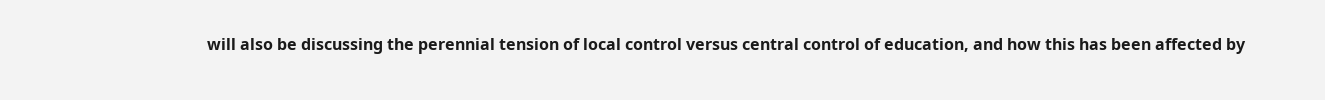will also be discussing the perennial tension of local control versus central control of education, and how this has been affected by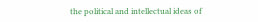the political and intellectual ideas of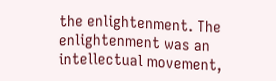the enlightenment. The enlightenment was an intellectual movement,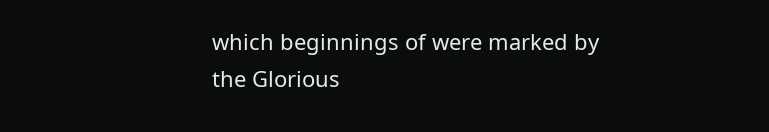which beginnings of were marked by the Glorious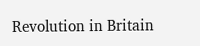Revolution in Britain